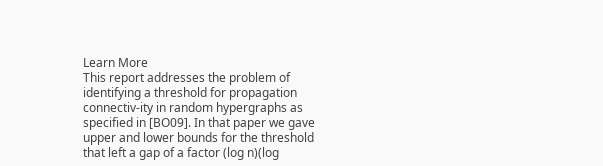Learn More
This report addresses the problem of identifying a threshold for propagation connectiv-ity in random hypergraphs as specified in [BO09]. In that paper we gave upper and lower bounds for the threshold that left a gap of a factor (log n)(log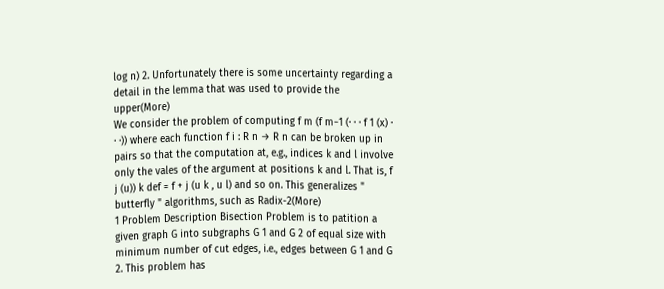log n) 2. Unfortunately there is some uncertainty regarding a detail in the lemma that was used to provide the upper(More)
We consider the problem of computing f m (f m−1 (· · · f 1 (x) · · ·)) where each function f i : R n → R n can be broken up in pairs so that the computation at, e.g., indices k and l involve only the vales of the argument at positions k and l. That is, f j (u)) k def = f + j (u k , u l) and so on. This generalizes " butterfly " algorithms, such as Radix-2(More)
1 Problem Description Bisection Problem is to patition a given graph G into subgraphs G 1 and G 2 of equal size with minimum number of cut edges, i.e., edges between G 1 and G 2. This problem has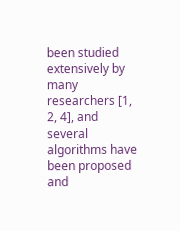been studied extensively by many researchers [1, 2, 4], and several algorithms have been proposed and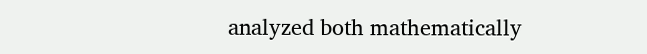analyzed both mathematically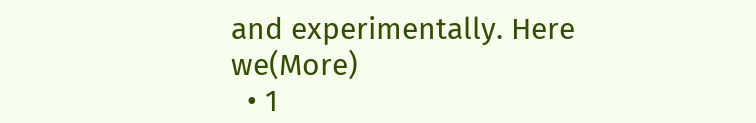and experimentally. Here we(More)
  • 1